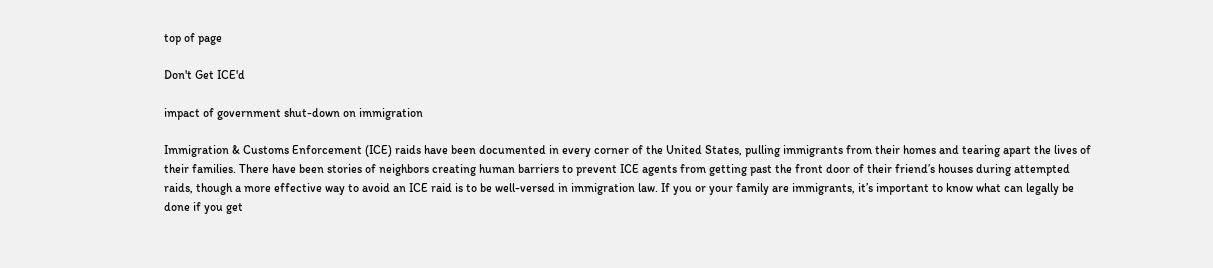top of page

Don't Get ICE'd

impact of government shut-down on immigration

Immigration & Customs Enforcement (ICE) raids have been documented in every corner of the United States, pulling immigrants from their homes and tearing apart the lives of their families. There have been stories of neighbors creating human barriers to prevent ICE agents from getting past the front door of their friend’s houses during attempted raids, though a more effective way to avoid an ICE raid is to be well-versed in immigration law. If you or your family are immigrants, it’s important to know what can legally be done if you get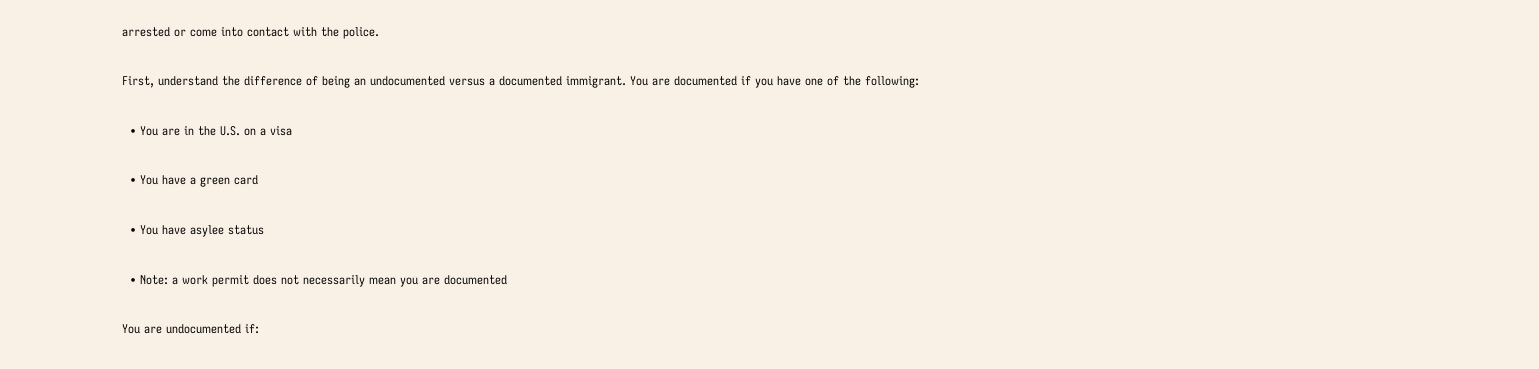arrested or come into contact with the police.

First, understand the difference of being an undocumented versus a documented immigrant. You are documented if you have one of the following:

  • You are in the U.S. on a visa

  • You have a green card

  • You have asylee status

  • Note: a work permit does not necessarily mean you are documented

You are undocumented if: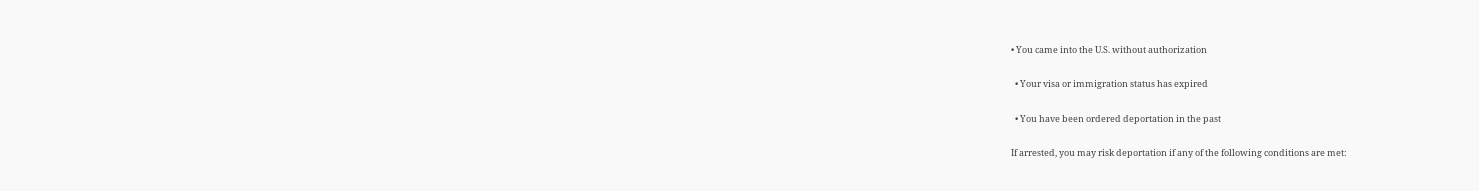• You came into the U.S. without authorization

  • Your visa or immigration status has expired

  • You have been ordered deportation in the past

If arrested, you may risk deportation if any of the following conditions are met: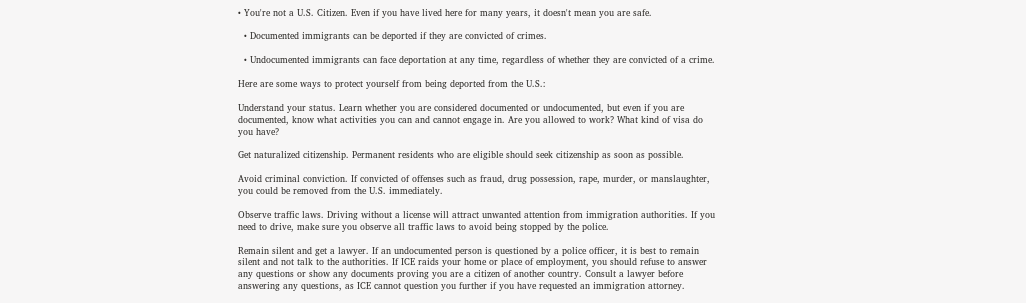• You're not a U.S. Citizen. Even if you have lived here for many years, it doesn't mean you are safe.

  • Documented immigrants can be deported if they are convicted of crimes.

  • Undocumented immigrants can face deportation at any time, regardless of whether they are convicted of a crime.

Here are some ways to protect yourself from being deported from the U.S.:

Understand your status. Learn whether you are considered documented or undocumented, but even if you are documented, know what activities you can and cannot engage in. Are you allowed to work? What kind of visa do you have?

Get naturalized citizenship. Permanent residents who are eligible should seek citizenship as soon as possible.

Avoid criminal conviction. If convicted of offenses such as fraud, drug possession, rape, murder, or manslaughter, you could be removed from the U.S. immediately.

Observe traffic laws. Driving without a license will attract unwanted attention from immigration authorities. If you need to drive, make sure you observe all traffic laws to avoid being stopped by the police.

Remain silent and get a lawyer. If an undocumented person is questioned by a police officer, it is best to remain silent and not talk to the authorities. If ICE raids your home or place of employment, you should refuse to answer any questions or show any documents proving you are a citizen of another country. Consult a lawyer before answering any questions, as ICE cannot question you further if you have requested an immigration attorney.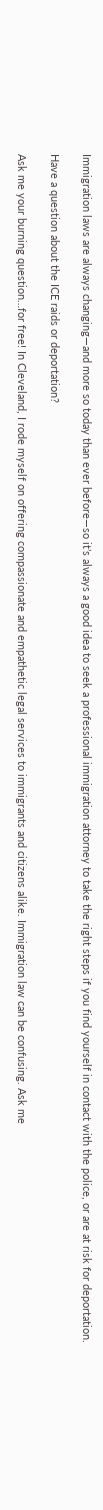Immigration laws are always changing—and more so today than ever before—so it’s always a good idea to seek a professional immigration attorney to take the right steps if you find yourself in contact with the police, or are at risk for deportation.

Have a question about the ICE raids or deportation?

Ask me your burning question…for free! In Cleveland, I rode myself on offering compassionate and empathetic legal services to immigrants and citizens alike. Immigration law can be confusing. Ask me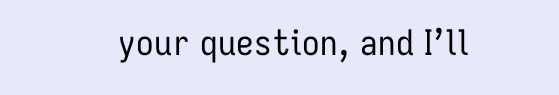your question, and I’ll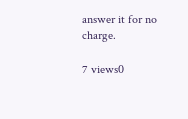answer it for no charge.

7 views0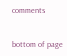comments


bottom of page